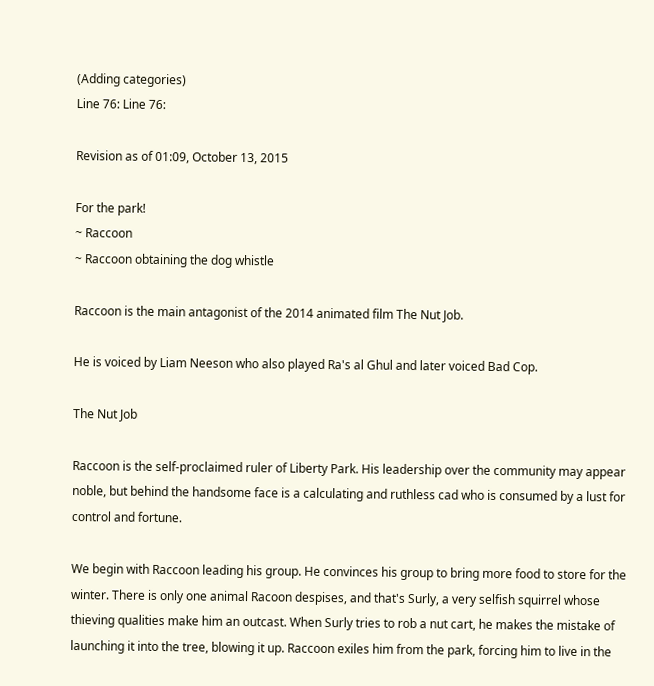(Adding categories)
Line 76: Line 76:

Revision as of 01:09, October 13, 2015

For the park!
~ Raccoon
~ Raccoon obtaining the dog whistle

Raccoon is the main antagonist of the 2014 animated film The Nut Job.

He is voiced by Liam Neeson who also played Ra's al Ghul and later voiced Bad Cop.

The Nut Job

Raccoon is the self-proclaimed ruler of Liberty Park. His leadership over the community may appear noble, but behind the handsome face is a calculating and ruthless cad who is consumed by a lust for control and fortune.

We begin with Raccoon leading his group. He convinces his group to bring more food to store for the winter. There is only one animal Racoon despises, and that's Surly, a very selfish squirrel whose thieving qualities make him an outcast. When Surly tries to rob a nut cart, he makes the mistake of launching it into the tree, blowing it up. Raccoon exiles him from the park, forcing him to live in the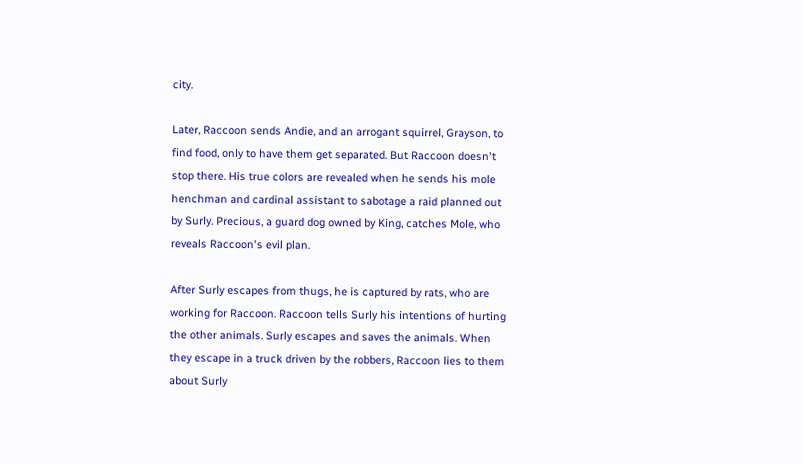city.

Later, Raccoon sends Andie, and an arrogant squirrel, Grayson, to find food, only to have them get separated. But Raccoon doesn't stop there. His true colors are revealed when he sends his mole henchman and cardinal assistant to sabotage a raid planned out by Surly. Precious, a guard dog owned by King, catches Mole, who reveals Raccoon's evil plan.

After Surly escapes from thugs, he is captured by rats, who are working for Raccoon. Raccoon tells Surly his intentions of hurting the other animals. Surly escapes and saves the animals. When they escape in a truck driven by the robbers, Raccoon lies to them about Surly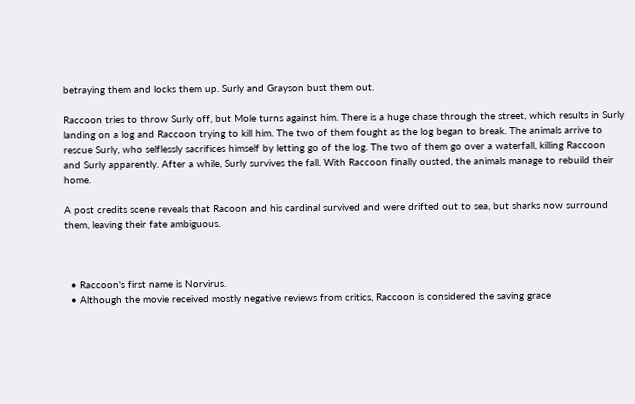betraying them and locks them up. Surly and Grayson bust them out.

Raccoon tries to throw Surly off, but Mole turns against him. There is a huge chase through the street, which results in Surly landing on a log and Raccoon trying to kill him. The two of them fought as the log began to break. The animals arrive to rescue Surly, who selflessly sacrifices himself by letting go of the log. The two of them go over a waterfall, killing Raccoon and Surly apparently. After a while, Surly survives the fall. With Raccoon finally ousted, the animals manage to rebuild their home.

A post credits scene reveals that Racoon and his cardinal survived and were drifted out to sea, but sharks now surround them, leaving their fate ambiguous.



  • Raccoon's first name is Norvirus.
  • Although the movie received mostly negative reviews from critics, Raccoon is considered the saving grace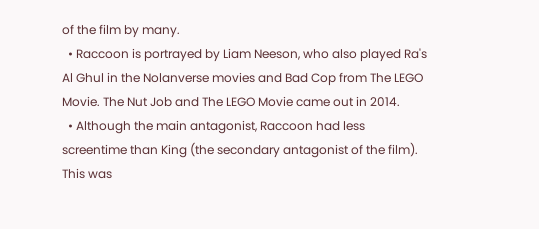of the film by many.
  • Raccoon is portrayed by Liam Neeson, who also played Ra's Al Ghul in the Nolanverse movies and Bad Cop from The LEGO Movie. The Nut Job and The LEGO Movie came out in 2014.
  • Although the main antagonist, Raccoon had less screentime than King (the secondary antagonist of the film). This was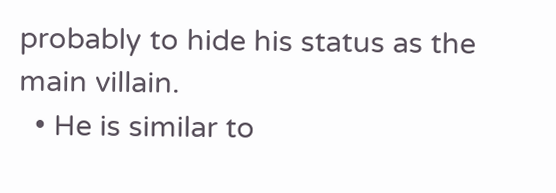probably to hide his status as the main villain.
  • He is similar to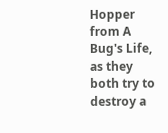Hopper from A Bug's Life, as they both try to destroy a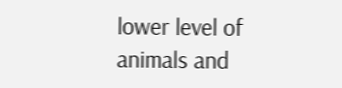lower level of animals and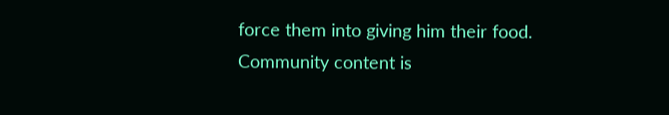force them into giving him their food.
Community content is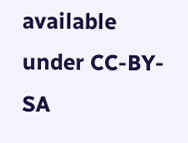available under CC-BY-SA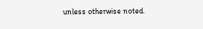unless otherwise noted.